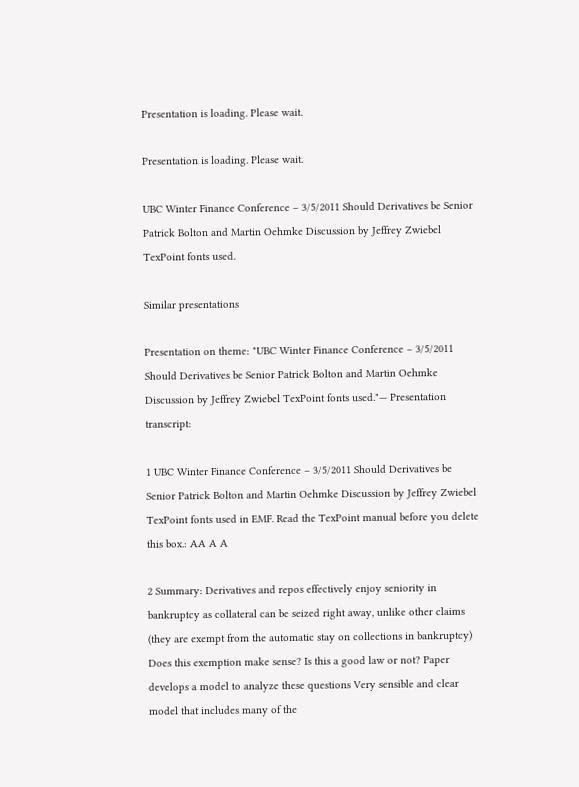Presentation is loading. Please wait.

Presentation is loading. Please wait.

UBC Winter Finance Conference – 3/5/2011 Should Derivatives be Senior Patrick Bolton and Martin Oehmke Discussion by Jeffrey Zwiebel TexPoint fonts used.

Similar presentations

Presentation on theme: "UBC Winter Finance Conference – 3/5/2011 Should Derivatives be Senior Patrick Bolton and Martin Oehmke Discussion by Jeffrey Zwiebel TexPoint fonts used."— Presentation transcript:

1 UBC Winter Finance Conference – 3/5/2011 Should Derivatives be Senior Patrick Bolton and Martin Oehmke Discussion by Jeffrey Zwiebel TexPoint fonts used in EMF. Read the TexPoint manual before you delete this box.: AA A A

2 Summary: Derivatives and repos effectively enjoy seniority in bankruptcy as collateral can be seized right away, unlike other claims (they are exempt from the automatic stay on collections in bankruptcy) Does this exemption make sense? Is this a good law or not? Paper develops a model to analyze these questions Very sensible and clear model that includes many of the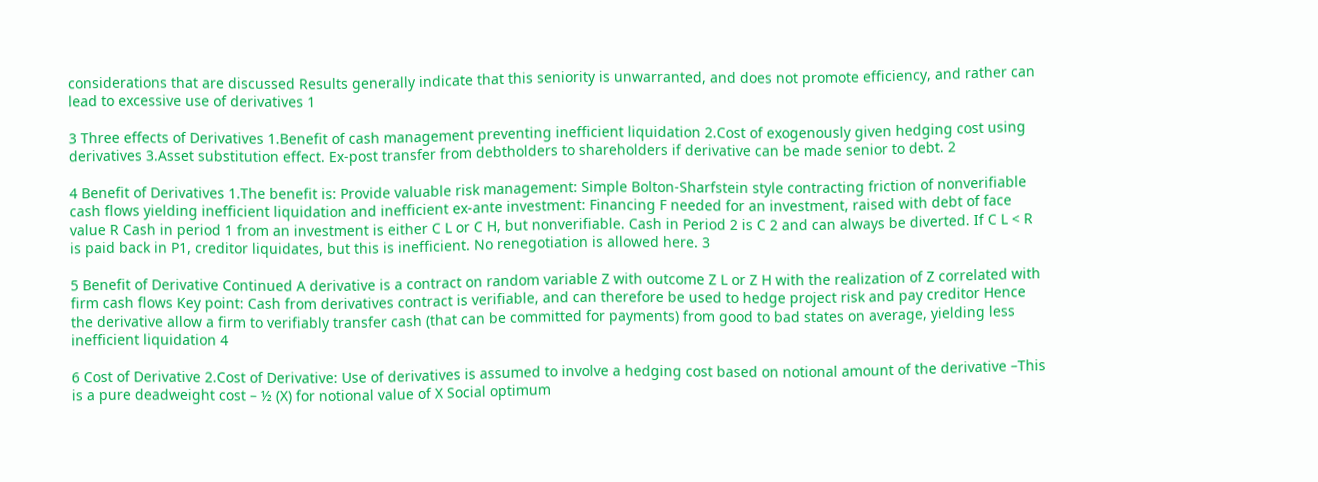considerations that are discussed Results generally indicate that this seniority is unwarranted, and does not promote efficiency, and rather can lead to excessive use of derivatives 1

3 Three effects of Derivatives 1.Benefit of cash management preventing inefficient liquidation 2.Cost of exogenously given hedging cost using derivatives 3.Asset substitution effect. Ex-post transfer from debtholders to shareholders if derivative can be made senior to debt. 2

4 Benefit of Derivatives 1.The benefit is: Provide valuable risk management: Simple Bolton-Sharfstein style contracting friction of nonverifiable cash flows yielding inefficient liquidation and inefficient ex-ante investment: Financing F needed for an investment, raised with debt of face value R Cash in period 1 from an investment is either C L or C H, but nonverifiable. Cash in Period 2 is C 2 and can always be diverted. If C L < R is paid back in P1, creditor liquidates, but this is inefficient. No renegotiation is allowed here. 3

5 Benefit of Derivative Continued A derivative is a contract on random variable Z with outcome Z L or Z H with the realization of Z correlated with firm cash flows Key point: Cash from derivatives contract is verifiable, and can therefore be used to hedge project risk and pay creditor Hence the derivative allow a firm to verifiably transfer cash (that can be committed for payments) from good to bad states on average, yielding less inefficient liquidation 4

6 Cost of Derivative 2.Cost of Derivative: Use of derivatives is assumed to involve a hedging cost based on notional amount of the derivative –This is a pure deadweight cost – ½ (X) for notional value of X Social optimum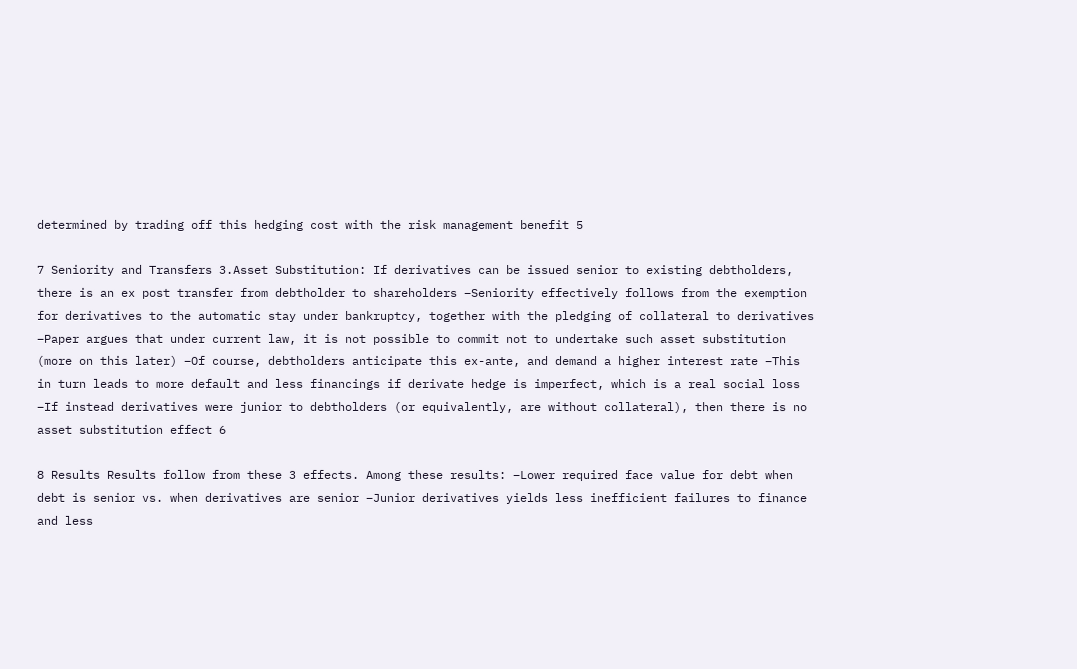determined by trading off this hedging cost with the risk management benefit 5

7 Seniority and Transfers 3.Asset Substitution: If derivatives can be issued senior to existing debtholders, there is an ex post transfer from debtholder to shareholders –Seniority effectively follows from the exemption for derivatives to the automatic stay under bankruptcy, together with the pledging of collateral to derivatives –Paper argues that under current law, it is not possible to commit not to undertake such asset substitution (more on this later) –Of course, debtholders anticipate this ex-ante, and demand a higher interest rate –This in turn leads to more default and less financings if derivate hedge is imperfect, which is a real social loss –If instead derivatives were junior to debtholders (or equivalently, are without collateral), then there is no asset substitution effect 6

8 Results Results follow from these 3 effects. Among these results: –Lower required face value for debt when debt is senior vs. when derivatives are senior –Junior derivatives yields less inefficient failures to finance and less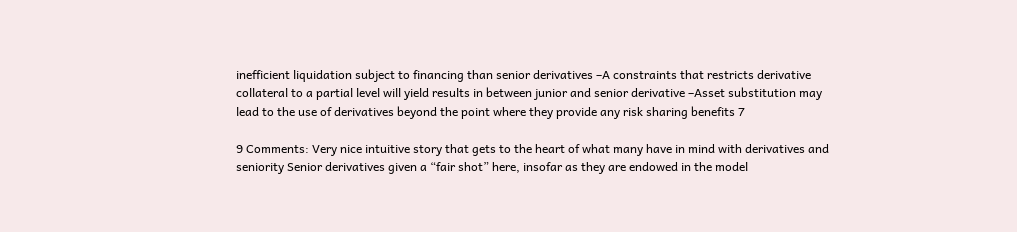inefficient liquidation subject to financing than senior derivatives –A constraints that restricts derivative collateral to a partial level will yield results in between junior and senior derivative –Asset substitution may lead to the use of derivatives beyond the point where they provide any risk sharing benefits 7

9 Comments: Very nice intuitive story that gets to the heart of what many have in mind with derivatives and seniority Senior derivatives given a “fair shot” here, insofar as they are endowed in the model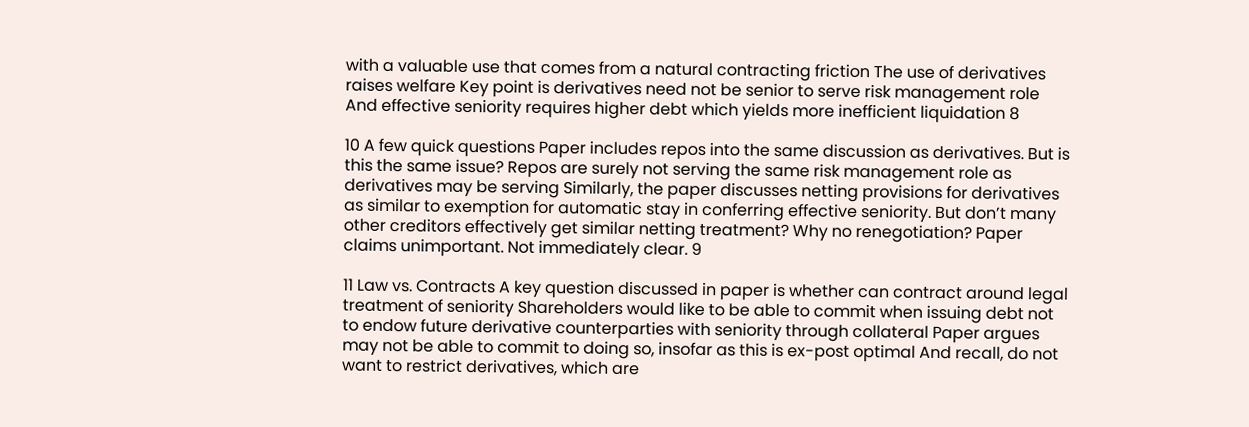with a valuable use that comes from a natural contracting friction The use of derivatives raises welfare Key point is derivatives need not be senior to serve risk management role And effective seniority requires higher debt which yields more inefficient liquidation 8

10 A few quick questions Paper includes repos into the same discussion as derivatives. But is this the same issue? Repos are surely not serving the same risk management role as derivatives may be serving Similarly, the paper discusses netting provisions for derivatives as similar to exemption for automatic stay in conferring effective seniority. But don’t many other creditors effectively get similar netting treatment? Why no renegotiation? Paper claims unimportant. Not immediately clear. 9

11 Law vs. Contracts A key question discussed in paper is whether can contract around legal treatment of seniority Shareholders would like to be able to commit when issuing debt not to endow future derivative counterparties with seniority through collateral Paper argues may not be able to commit to doing so, insofar as this is ex-post optimal And recall, do not want to restrict derivatives, which are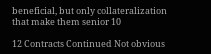beneficial, but only collateralization that make them senior 10

12 Contracts Continued Not obvious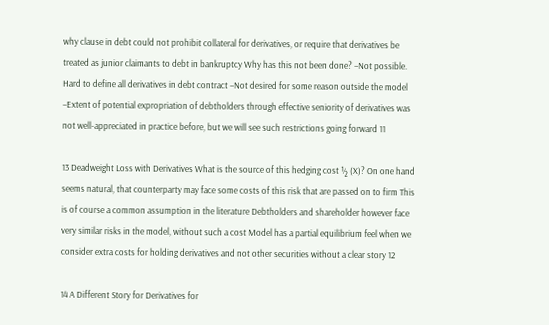why clause in debt could not prohibit collateral for derivatives, or require that derivatives be treated as junior claimants to debt in bankruptcy Why has this not been done? –Not possible. Hard to define all derivatives in debt contract –Not desired for some reason outside the model –Extent of potential expropriation of debtholders through effective seniority of derivatives was not well-appreciated in practice before, but we will see such restrictions going forward 11

13 Deadweight Loss with Derivatives What is the source of this hedging cost ½ (X)? On one hand seems natural, that counterparty may face some costs of this risk that are passed on to firm This is of course a common assumption in the literature Debtholders and shareholder however face very similar risks in the model, without such a cost Model has a partial equilibrium feel when we consider extra costs for holding derivatives and not other securities without a clear story 12

14 A Different Story for Derivatives for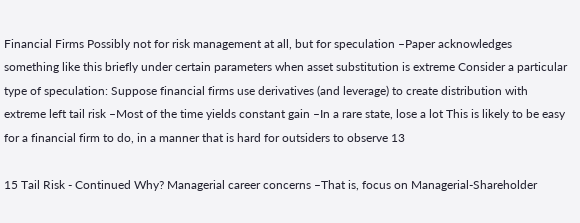Financial Firms Possibly not for risk management at all, but for speculation –Paper acknowledges something like this briefly under certain parameters when asset substitution is extreme Consider a particular type of speculation: Suppose financial firms use derivatives (and leverage) to create distribution with extreme left tail risk –Most of the time yields constant gain –In a rare state, lose a lot This is likely to be easy for a financial firm to do, in a manner that is hard for outsiders to observe 13

15 Tail Risk - Continued Why? Managerial career concerns –That is, focus on Managerial-Shareholder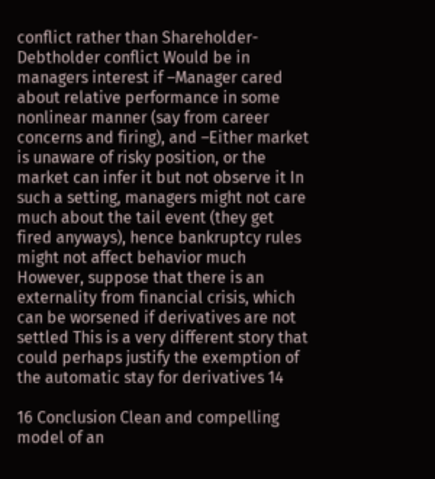conflict rather than Shareholder-Debtholder conflict Would be in managers interest if –Manager cared about relative performance in some nonlinear manner (say from career concerns and firing), and –Either market is unaware of risky position, or the market can infer it but not observe it In such a setting, managers might not care much about the tail event (they get fired anyways), hence bankruptcy rules might not affect behavior much However, suppose that there is an externality from financial crisis, which can be worsened if derivatives are not settled This is a very different story that could perhaps justify the exemption of the automatic stay for derivatives 14

16 Conclusion Clean and compelling model of an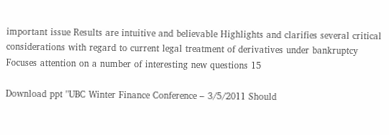important issue Results are intuitive and believable Highlights and clarifies several critical considerations with regard to current legal treatment of derivatives under bankruptcy Focuses attention on a number of interesting new questions 15

Download ppt "UBC Winter Finance Conference – 3/5/2011 Should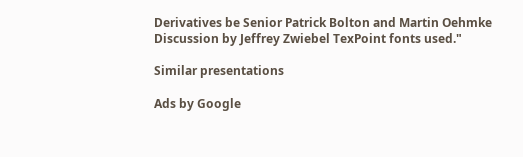Derivatives be Senior Patrick Bolton and Martin Oehmke Discussion by Jeffrey Zwiebel TexPoint fonts used."

Similar presentations

Ads by Google